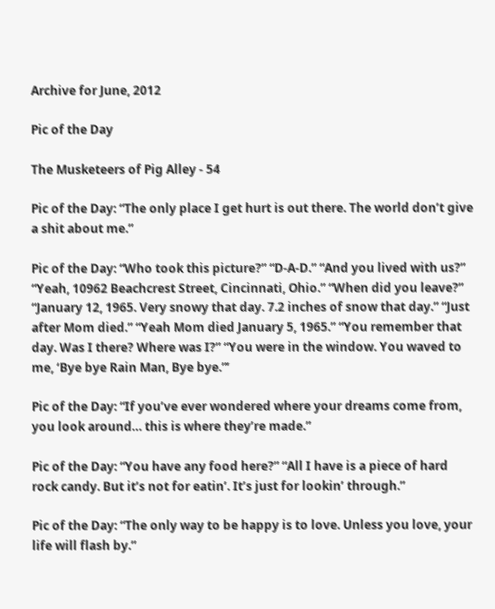Archive for June, 2012

Pic of the Day

The Musketeers of Pig Alley - 54

Pic of the Day: “The only place I get hurt is out there. The world don’t give a shit about me.”

Pic of the Day: “Who took this picture?” “D-A-D.” “And you lived with us?” “Yeah, 10962 Beachcrest Street, Cincinnati, Ohio.” “When did you leave?” “January 12, 1965. Very snowy that day. 7.2 inches of snow that day.” “Just after Mom died.” “Yeah Mom died January 5, 1965.” “You remember that day. Was I there? Where was I?” “You were in the window. You waved to me, ‘Bye bye Rain Man, Bye bye.”’

Pic of the Day: “If you’ve ever wondered where your dreams come from, you look around… this is where they’re made.”

Pic of the Day: “You have any food here?” “All I have is a piece of hard rock candy. But it’s not for eatin’. It’s just for lookin’ through.”

Pic of the Day: “The only way to be happy is to love. Unless you love, your life will flash by.”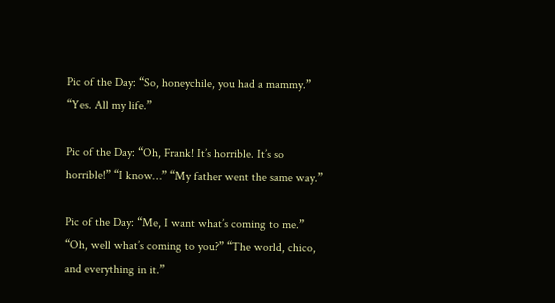Pic of the Day: “So, honeychile, you had a mammy.” “Yes. All my life.”

Pic of the Day: “Oh, Frank! It’s horrible. It’s so horrible!” “I know…” “My father went the same way.”

Pic of the Day: “Me, I want what’s coming to me.” “Oh, well what’s coming to you?” “The world, chico, and everything in it.”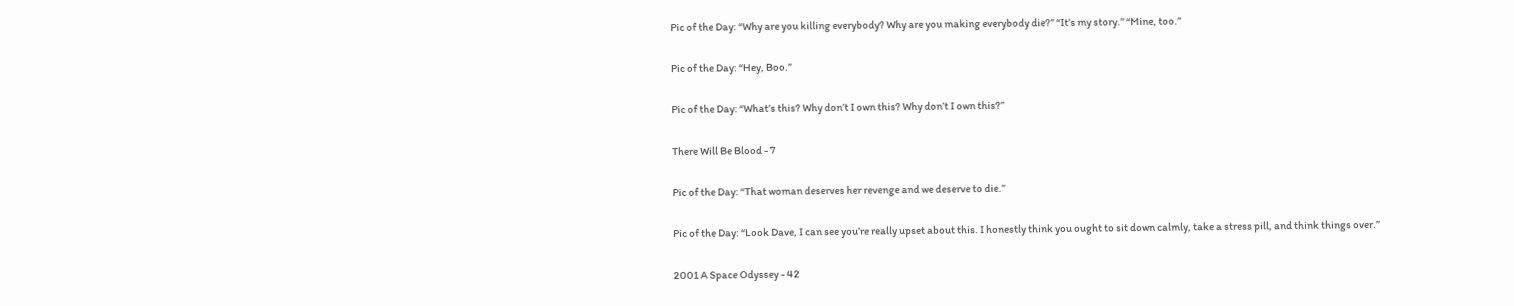Pic of the Day: “Why are you killing everybody? Why are you making everybody die?” “It’s my story.” “Mine, too.”

Pic of the Day: “Hey, Boo.”

Pic of the Day: “What’s this? Why don’t I own this? Why don’t I own this?”

There Will Be Blood - 7

Pic of the Day: “That woman deserves her revenge and we deserve to die.”

Pic of the Day: “Look Dave, I can see you’re really upset about this. I honestly think you ought to sit down calmly, take a stress pill, and think things over.”

2001 A Space Odyssey - 42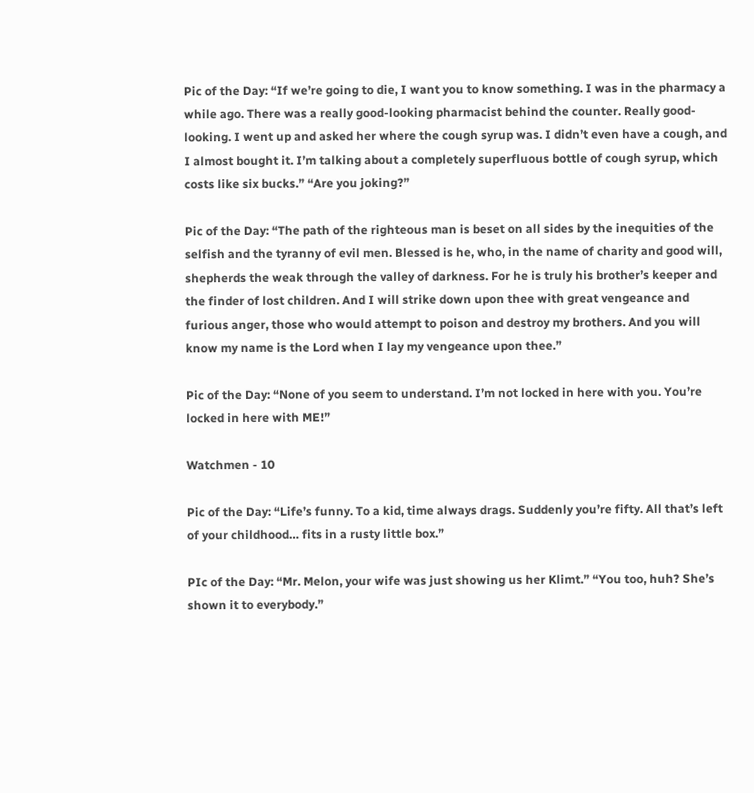Pic of the Day: “If we’re going to die, I want you to know something. I was in the pharmacy a while ago. There was a really good-looking pharmacist behind the counter. Really good-looking. I went up and asked her where the cough syrup was. I didn’t even have a cough, and I almost bought it. I’m talking about a completely superfluous bottle of cough syrup, which costs like six bucks.” “Are you joking?”

Pic of the Day: “The path of the righteous man is beset on all sides by the inequities of the selfish and the tyranny of evil men. Blessed is he, who, in the name of charity and good will, shepherds the weak through the valley of darkness. For he is truly his brother’s keeper and the finder of lost children. And I will strike down upon thee with great vengeance and furious anger, those who would attempt to poison and destroy my brothers. And you will know my name is the Lord when I lay my vengeance upon thee.”

Pic of the Day: “None of you seem to understand. I’m not locked in here with you. You’re locked in here with ME!”

Watchmen - 10

Pic of the Day: “Life’s funny. To a kid, time always drags. Suddenly you’re fifty. All that’s left of your childhood… fits in a rusty little box.”

PIc of the Day: “Mr. Melon, your wife was just showing us her Klimt.” “You too, huh? She’s shown it to everybody.”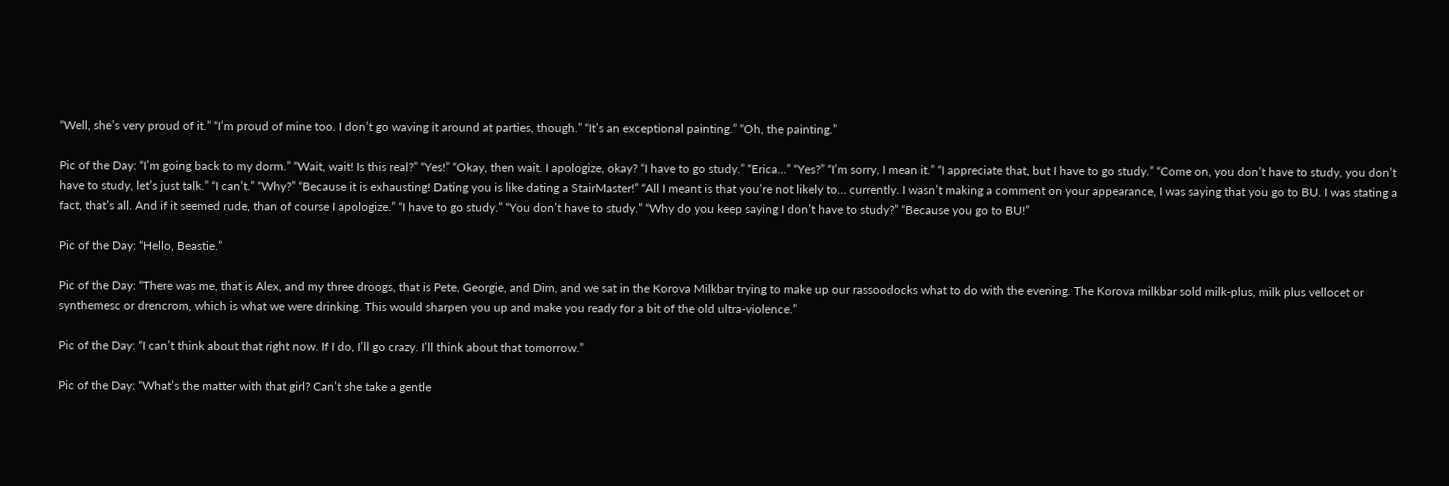“Well, she’s very proud of it.” “I’m proud of mine too. I don’t go waving it around at parties, though.” “It’s an exceptional painting.” “Oh, the painting.”

Pic of the Day: “I’m going back to my dorm.” “Wait, wait! Is this real?” “Yes!” “Okay, then wait. I apologize, okay? “I have to go study.” “Erica…” “Yes?” “I’m sorry, I mean it.” “I appreciate that, but I have to go study.” “Come on, you don’t have to study, you don’t have to study, let’s just talk.” “I can’t.” “Why?” “Because it is exhausting! Dating you is like dating a StairMaster!” “All I meant is that you’re not likely to… currently. I wasn’t making a comment on your appearance, I was saying that you go to BU. I was stating a fact, that’s all. And if it seemed rude, than of course I apologize.” “I have to go study.” “You don’t have to study.” “Why do you keep saying I don’t have to study?” “Because you go to BU!”

Pic of the Day: “Hello, Beastie.”

Pic of the Day: “There was me, that is Alex, and my three droogs, that is Pete, Georgie, and Dim, and we sat in the Korova Milkbar trying to make up our rassoodocks what to do with the evening. The Korova milkbar sold milk-plus, milk plus vellocet or synthemesc or drencrom, which is what we were drinking. This would sharpen you up and make you ready for a bit of the old ultra-violence.”

Pic of the Day: “I can’t think about that right now. If I do, I’ll go crazy. I’ll think about that tomorrow.”

Pic of the Day: “What’s the matter with that girl? Can’t she take a gentle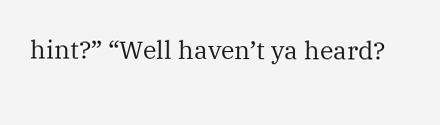hint?” “Well haven’t ya heard?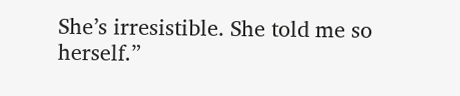She’s irresistible. She told me so herself.”